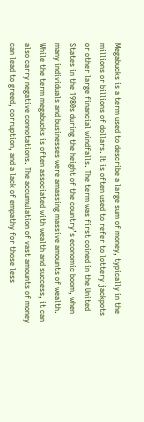Megabucks is a term used to describe a large sum of money, typically in the millions or billions of dollars. It is often used to refer to lottery jackpots or other large financial windfalls. The term was first coined in the United States in the 1980s during the height of the country’s economic boom, when many individuals and businesses were amassing massive amounts of wealth.
While the term megabucks is often associated with wealth and success, it can also carry negative connotations. The accumulation of vast amounts of money can lead to greed, corruption, and a lack of empathy for those less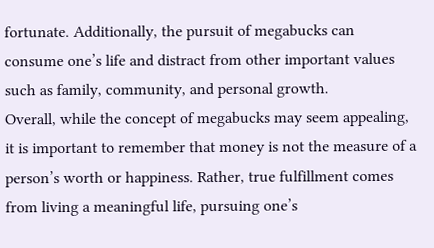fortunate. Additionally, the pursuit of megabucks can consume one’s life and distract from other important values such as family, community, and personal growth.
Overall, while the concept of megabucks may seem appealing, it is important to remember that money is not the measure of a person’s worth or happiness. Rather, true fulfillment comes from living a meaningful life, pursuing one’s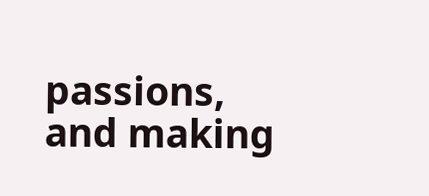passions, and making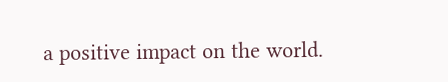a positive impact on the world.